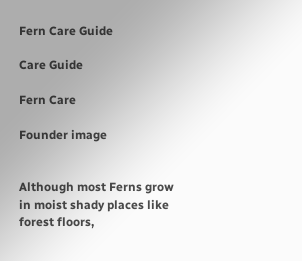Fern Care Guide

Care Guide

Fern Care

Founder image


Although most Ferns grow in moist shady places like forest floors,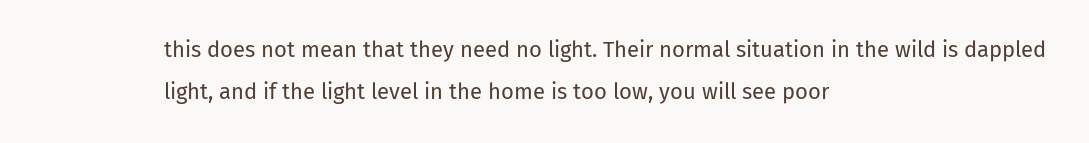this does not mean that they need no light. Their normal situation in the wild is dappled light, and if the light level in the home is too low, you will see poor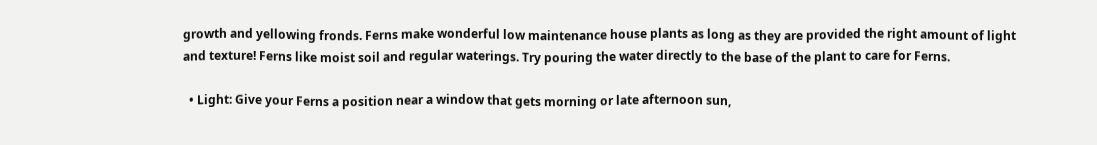growth and yellowing fronds. Ferns make wonderful low maintenance house plants as long as they are provided the right amount of light and texture! Ferns like moist soil and regular waterings. Try pouring the water directly to the base of the plant to care for Ferns.

  • Light: Give your Ferns a position near a window that gets morning or late afternoon sun,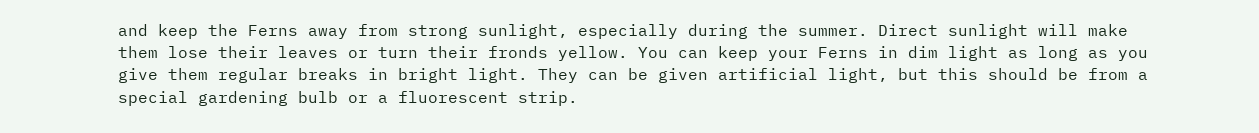and keep the Ferns away from strong sunlight, especially during the summer. Direct sunlight will make them lose their leaves or turn their fronds yellow. You can keep your Ferns in dim light as long as you give them regular breaks in bright light. They can be given artificial light, but this should be from a special gardening bulb or a fluorescent strip.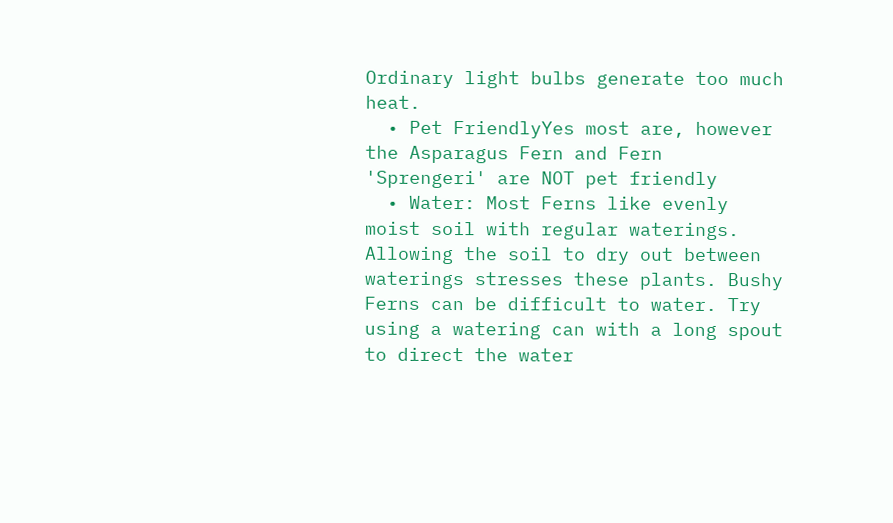Ordinary light bulbs generate too much heat.
  • Pet FriendlyYes most are, however the Asparagus Fern and Fern 'Sprengeri' are NOT pet friendly
  • Water: Most Ferns like evenly moist soil with regular waterings. Allowing the soil to dry out between waterings stresses these plants. Bushy Ferns can be difficult to water. Try using a watering can with a long spout to direct the water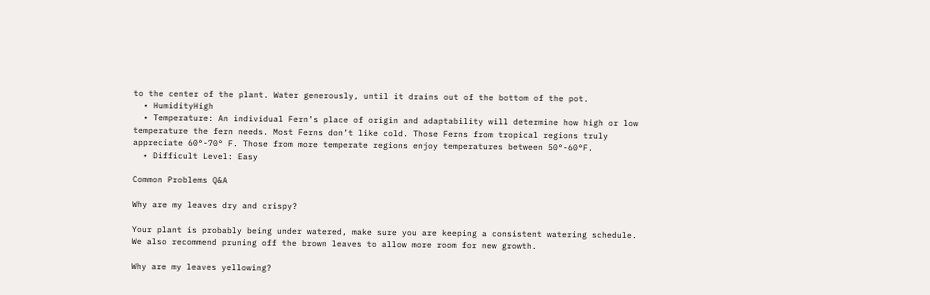to the center of the plant. Water generously, until it drains out of the bottom of the pot.
  • HumidityHigh
  • Temperature: An individual Fern’s place of origin and adaptability will determine how high or low temperature the fern needs. Most Ferns don’t like cold. Those Ferns from tropical regions truly appreciate 60°-70° F. Those from more temperate regions enjoy temperatures between 50°-60°F.
  • Difficult Level: Easy

Common Problems Q&A

Why are my leaves dry and crispy?

Your plant is probably being under watered, make sure you are keeping a consistent watering schedule. We also recommend pruning off the brown leaves to allow more room for new growth.

Why are my leaves yellowing?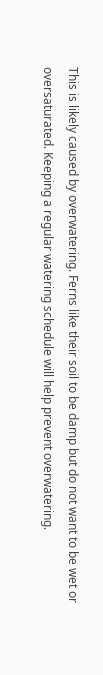This is likely caused by overwatering. Ferns like their soil to be damp but do not want to be wet or oversaturated. Keeping a regular watering schedule will help prevent overwatering.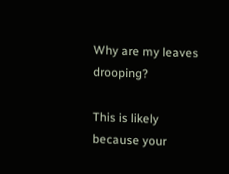Why are my leaves drooping?

This is likely because your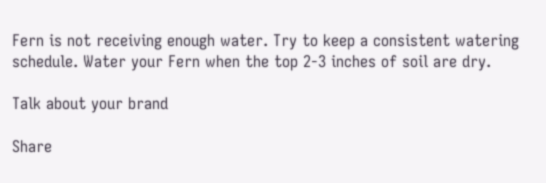Fern is not receiving enough water. Try to keep a consistent watering schedule. Water your Fern when the top 2-3 inches of soil are dry.

Talk about your brand

Share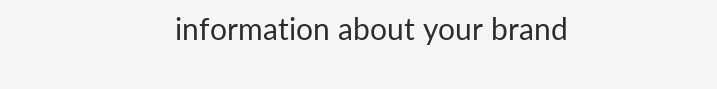information about your brand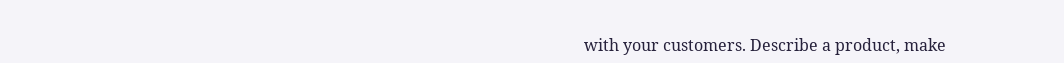with your customers. Describe a product, make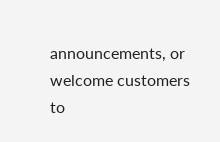announcements, or welcome customers to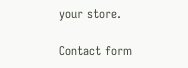your store.

Contact form